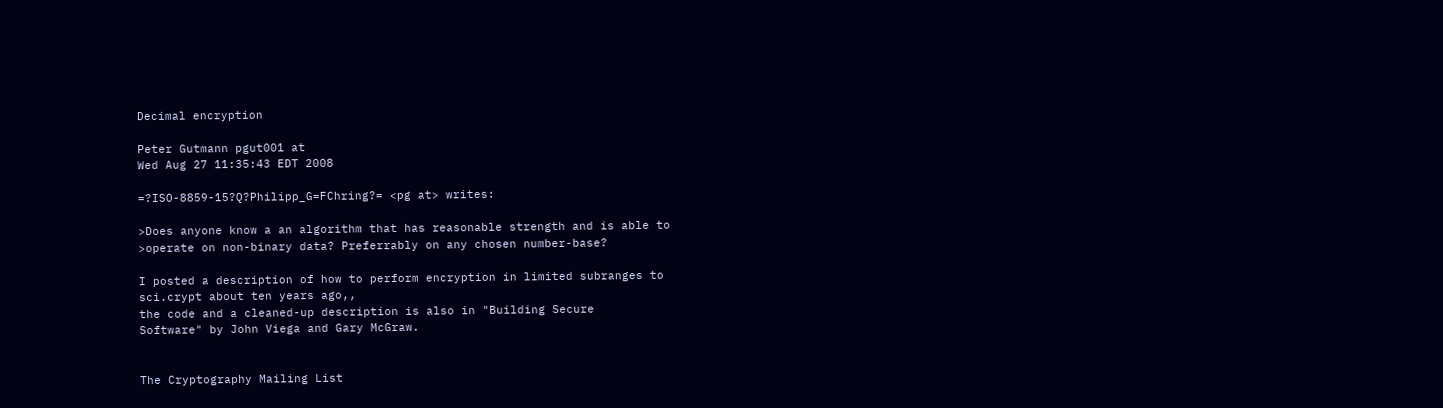Decimal encryption

Peter Gutmann pgut001 at
Wed Aug 27 11:35:43 EDT 2008

=?ISO-8859-15?Q?Philipp_G=FChring?= <pg at> writes:

>Does anyone know a an algorithm that has reasonable strength and is able to
>operate on non-binary data? Preferrably on any chosen number-base?

I posted a description of how to perform encryption in limited subranges to
sci.crypt about ten years ago,,
the code and a cleaned-up description is also in "Building Secure
Software" by John Viega and Gary McGraw.


The Cryptography Mailing List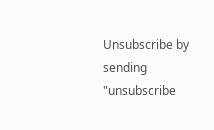Unsubscribe by sending "unsubscribe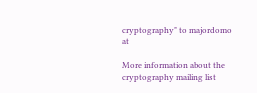cryptography" to majordomo at

More information about the cryptography mailing list